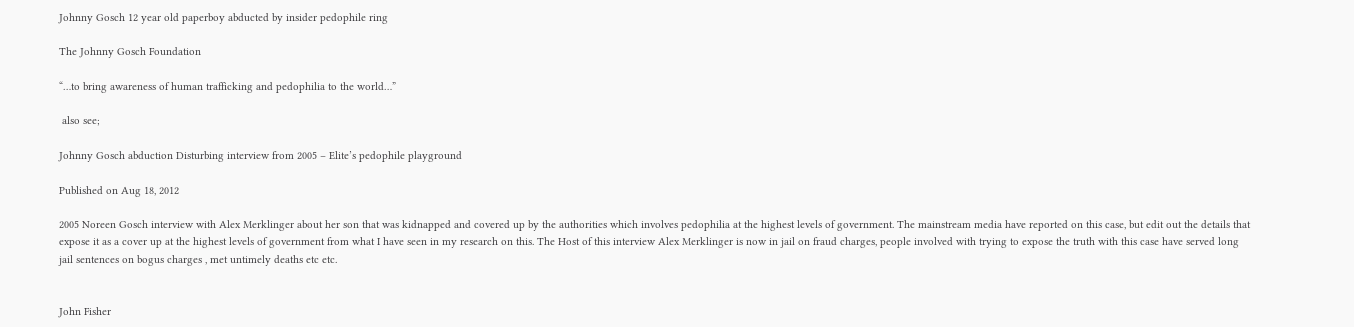Johnny Gosch 12 year old paperboy abducted by insider pedophile ring

The Johnny Gosch Foundation

“…to bring awareness of human trafficking and pedophilia to the world…”

 also see;

Johnny Gosch abduction Disturbing interview from 2005 – Elite’s pedophile playground

Published on Aug 18, 2012

2005 Noreen Gosch interview with Alex Merklinger about her son that was kidnapped and covered up by the authorities which involves pedophilia at the highest levels of government. The mainstream media have reported on this case, but edit out the details that expose it as a cover up at the highest levels of government from what I have seen in my research on this. The Host of this interview Alex Merklinger is now in jail on fraud charges, people involved with trying to expose the truth with this case have served long jail sentences on bogus charges , met untimely deaths etc etc.


John Fisher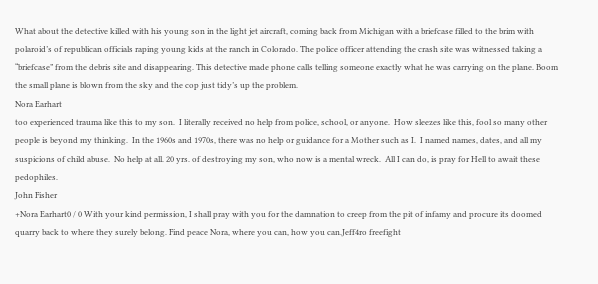What about the detective killed with his young son in the light jet aircraft, coming back from Michigan with a briefcase filled to the brim with polaroid’s of republican officials raping young kids at the ranch in Colorado. The police officer attending the crash site was witnessed taking a “briefcase” from the debris site and disappearing. This detective made phone calls telling someone exactly what he was carrying on the plane. Boom the small plane is blown from the sky and the cop just tidy’s up the problem.
Nora Earhart
too experienced trauma like this to my son.  I literally received no help from police, school, or anyone.  How sleezes like this, fool so many other people is beyond my thinking.  In the 1960s and 1970s, there was no help or guidance for a Mother such as I.  I named names, dates, and all my suspicions of child abuse.  No help at all. 20 yrs. of destroying my son, who now is a mental wreck.  All I can do, is pray for Hell to await these pedophiles.
John Fisher
+Nora Earhart0 / 0 With your kind permission, I shall pray with you for the damnation to creep from the pit of infamy and procure its doomed quarry back to where they surely belong. Find peace Nora, where you can, how you can.Jeff4ro freefight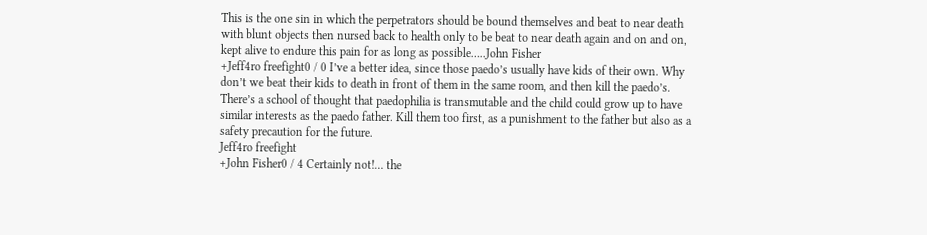This is the one sin in which the perpetrators should be bound themselves and beat to near death with blunt objects then nursed back to health only to be beat to near death again and on and on, kept alive to endure this pain for as long as possible…..John Fisher
+Jeff4ro freefight0 / 0 I’ve a better idea, since those paedo’s usually have kids of their own. Why don’t we beat their kids to death in front of them in the same room, and then kill the paedo’s. There’s a school of thought that paedophilia is transmutable and the child could grow up to have similar interests as the paedo father. Kill them too first, as a punishment to the father but also as a safety precaution for the future.
Jeff4ro freefight
+John Fisher0 / 4 Certainly not!… the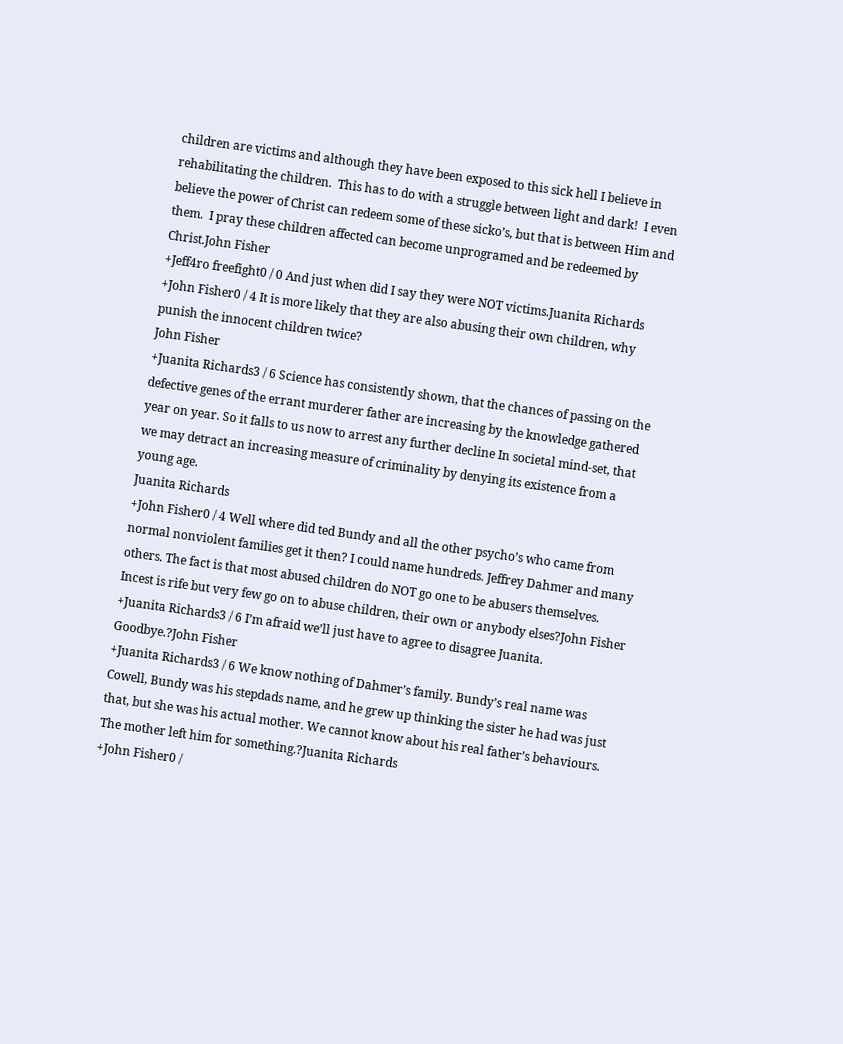children are victims and although they have been exposed to this sick hell I believe in rehabilitating the children.  This has to do with a struggle between light and dark!  I even believe the power of Christ can redeem some of these sicko’s, but that is between Him and them.  I pray these children affected can become unprogramed and be redeemed by Christ.John Fisher
+Jeff4ro freefight0 / 0 And just when did I say they were NOT victims.Juanita Richards
+John Fisher0 / 4 It is more likely that they are also abusing their own children, why punish the innocent children twice?
John Fisher
+Juanita Richards3 / 6 Science has consistently shown, that the chances of passing on the defective genes of the errant murderer father are increasing by the knowledge gathered year on year. So it falls to us now to arrest any further decline In societal mind-set, that we may detract an increasing measure of criminality by denying its existence from a young age.
Juanita Richards
+John Fisher0 / 4 Well where did ted Bundy and all the other psycho’s who came from normal nonviolent families get it then? I could name hundreds. Jeffrey Dahmer and many others. The fact is that most abused children do NOT go one to be abusers themselves. Incest is rife but very few go on to abuse children, their own or anybody elses?John Fisher
+Juanita Richards3 / 6 I’m afraid we’ll just have to agree to disagree Juanita. Goodbye.?John Fisher
+Juanita Richards3 / 6 We know nothing of Dahmer’s family. Bundy’s real name was Cowell, Bundy was his stepdads name, and he grew up thinking the sister he had was just that, but she was his actual mother. We cannot know about his real father’s behaviours. The mother left him for something.?Juanita Richards
+John Fisher0 /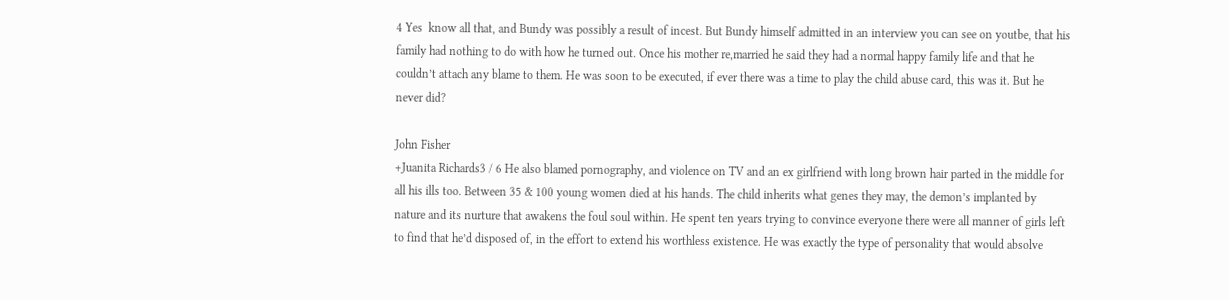4 Yes  know all that, and Bundy was possibly a result of incest. But Bundy himself admitted in an interview you can see on youtbe, that his family had nothing to do with how he turned out. Once his mother re,married he said they had a normal happy family life and that he couldn’t attach any blame to them. He was soon to be executed, if ever there was a time to play the child abuse card, this was it. But he never did?

John Fisher
+Juanita Richards3 / 6 He also blamed pornography, and violence on TV and an ex girlfriend with long brown hair parted in the middle for all his ills too. Between 35 & 100 young women died at his hands. The child inherits what genes they may, the demon’s implanted by nature and its nurture that awakens the foul soul within. He spent ten years trying to convince everyone there were all manner of girls left to find that he’d disposed of, in the effort to extend his worthless existence. He was exactly the type of personality that would absolve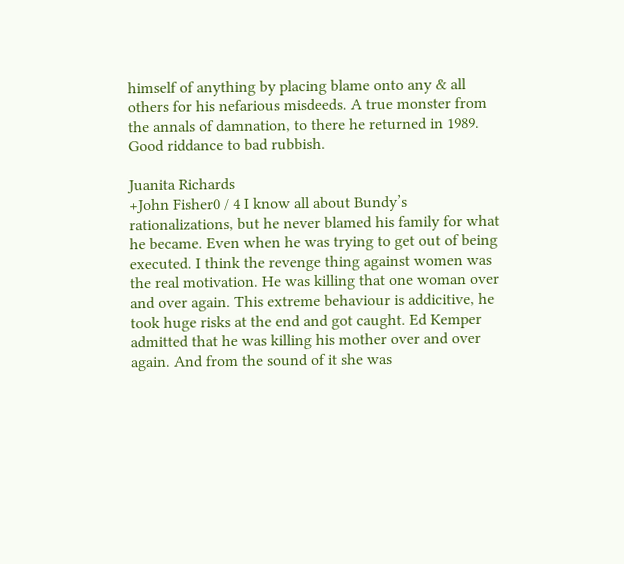himself of anything by placing blame onto any & all others for his nefarious misdeeds. A true monster from the annals of damnation, to there he returned in 1989. Good riddance to bad rubbish.

Juanita Richards
+John Fisher0 / 4 I know all about Bundy’s rationalizations, but he never blamed his family for what he became. Even when he was trying to get out of being executed. I think the revenge thing against women was the real motivation. He was killing that one woman over and over again. This extreme behaviour is addicitive, he took huge risks at the end and got caught. Ed Kemper admitted that he was killing his mother over and over again. And from the sound of it she was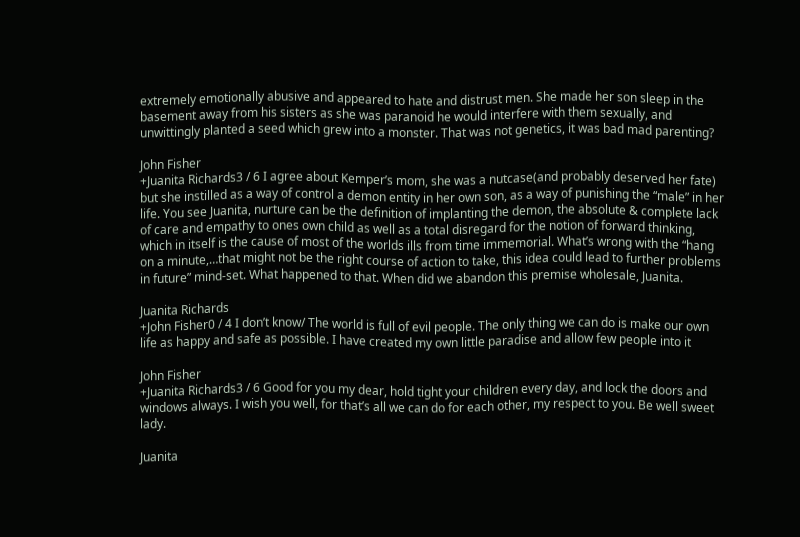extremely emotionally abusive and appeared to hate and distrust men. She made her son sleep in the basement away from his sisters as she was paranoid he would interfere with them sexually, and unwittingly planted a seed which grew into a monster. That was not genetics, it was bad mad parenting?

John Fisher
+Juanita Richards3 / 6 I agree about Kemper’s mom, she was a nutcase(and probably deserved her fate) but she instilled as a way of control a demon entity in her own son, as a way of punishing the “male” in her life. You see Juanita, nurture can be the definition of implanting the demon, the absolute & complete lack of care and empathy to ones own child as well as a total disregard for the notion of forward thinking, which in itself is the cause of most of the worlds ills from time immemorial. What’s wrong with the “hang on a minute,…that might not be the right course of action to take, this idea could lead to further problems in future” mind-set. What happened to that. When did we abandon this premise wholesale, Juanita.

Juanita Richards
+John Fisher0 / 4 I don’t know/ The world is full of evil people. The only thing we can do is make our own life as happy and safe as possible. I have created my own little paradise and allow few people into it

John Fisher
+Juanita Richards3 / 6 Good for you my dear, hold tight your children every day, and lock the doors and windows always. I wish you well, for that’s all we can do for each other, my respect to you. Be well sweet lady.

Juanita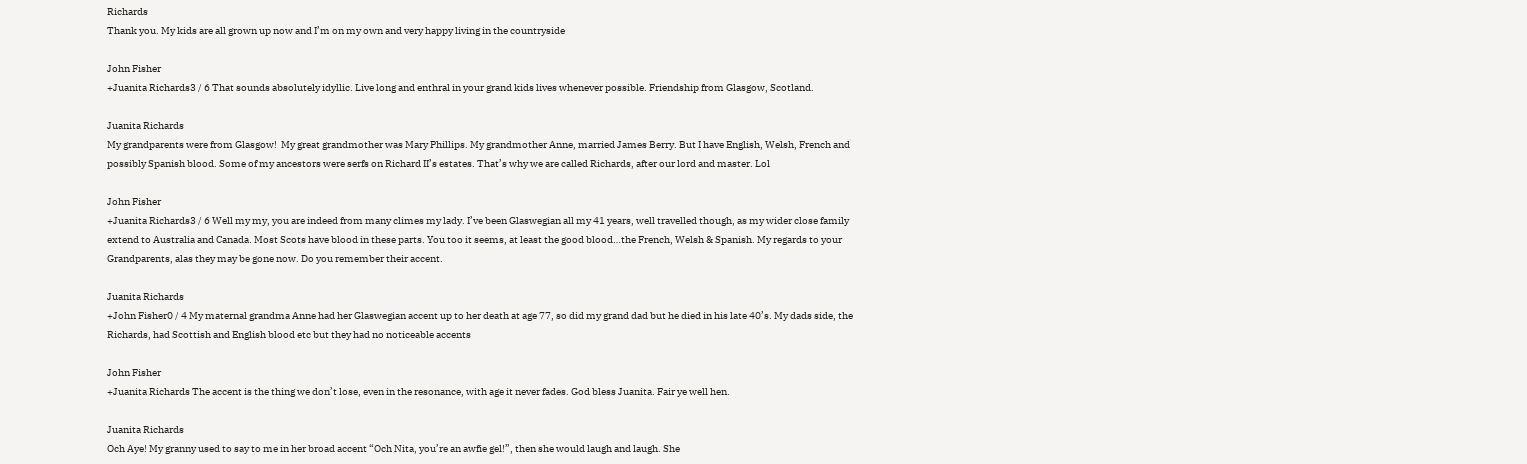Richards
Thank you. My kids are all grown up now and I’m on my own and very happy living in the countryside

John Fisher
+Juanita Richards3 / 6 That sounds absolutely idyllic. Live long and enthral in your grand kids lives whenever possible. Friendship from Glasgow, Scotland.

Juanita Richards
My grandparents were from Glasgow!  My great grandmother was Mary Phillips. My grandmother Anne, married James Berry. But I have English, Welsh, French and possibly Spanish blood. Some of my ancestors were serfs on Richard II’s estates. That’s why we are called Richards, after our lord and master. Lol

John Fisher
+Juanita Richards3 / 6 Well my my, you are indeed from many climes my lady. I’ve been Glaswegian all my 41 years, well travelled though, as my wider close family extend to Australia and Canada. Most Scots have blood in these parts. You too it seems, at least the good blood…the French, Welsh & Spanish. My regards to your Grandparents, alas they may be gone now. Do you remember their accent.

Juanita Richards
+John Fisher0 / 4 My maternal grandma Anne had her Glaswegian accent up to her death at age 77, so did my grand dad but he died in his late 40’s. My dads side, the Richards, had Scottish and English blood etc but they had no noticeable accents

John Fisher
+Juanita Richards The accent is the thing we don’t lose, even in the resonance, with age it never fades. God bless Juanita. Fair ye well hen.

Juanita Richards
Och Aye! My granny used to say to me in her broad accent “Och Nita, you’re an awfie gel!”, then she would laugh and laugh. She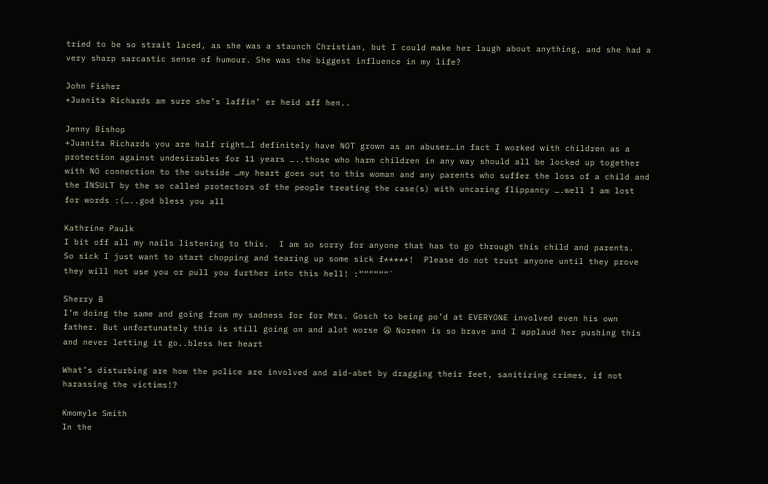tried to be so strait laced, as she was a staunch Christian, but I could make her laugh about anything, and she had a very sharp sarcastic sense of humour. She was the biggest influence in my life?

John Fisher
+Juanita Richards am sure she’s laffin’ er heid aff hen..

Jenny Bishop
+Juanita Richards you are half right…I definitely have NOT grown as an abuser…in fact I worked with children as a protection against undesirables for 11 years …..those who harm children in any way should all be locked up together with NO connection to the outside …my heart goes out to this woman and any parents who suffer the loss of a child and the INSULT by the so called protectors of the people treating the case(s) with uncaring flippancy ….well I am lost for words :(…..god bless you all

Kathrine Paulk
I bit off all my nails listening to this.  I am so sorry for anyone that has to go through this child and parents.  So sick I just want to start chopping and tearing up some sick f*****!  Please do not trust anyone until they prove they will not use you or pull you further into this hell! :““““““`

Sherry B
I’m doing the same and going from my sadness for for Mrs. Gosch to being po’d at EVERYONE involved even his own father. But unfortunately this is still going on and alot worse 😦 Noreen is so brave and I applaud her pushing this and never letting it go..bless her heart

What’s disturbing are how the police are involved and aid-abet by dragging their feet, sanitizing crimes, if not harassing the victims!?

Kmomyle Smith
In the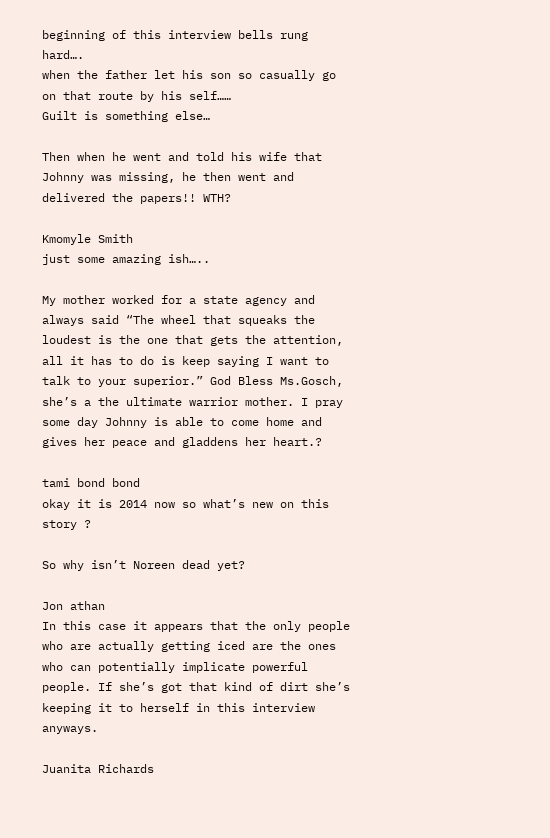beginning of this interview bells rung hard….
when the father let his son so casually go on that route by his self……
Guilt is something else…

Then when he went and told his wife that Johnny was missing, he then went and delivered the papers!! WTH?

Kmomyle Smith
just some amazing ish…..

My mother worked for a state agency and always said “The wheel that squeaks the loudest is the one that gets the attention, all it has to do is keep saying I want to talk to your superior.” God Bless Ms.Gosch, she’s a the ultimate warrior mother. I pray some day Johnny is able to come home and gives her peace and gladdens her heart.?

tami bond bond
okay it is 2014 now so what’s new on this story ?

So why isn’t Noreen dead yet?

Jon athan
In this case it appears that the only people who are actually getting iced are the ones who can potentially implicate powerful people. If she’s got that kind of dirt she’s keeping it to herself in this interview anyways.

Juanita Richards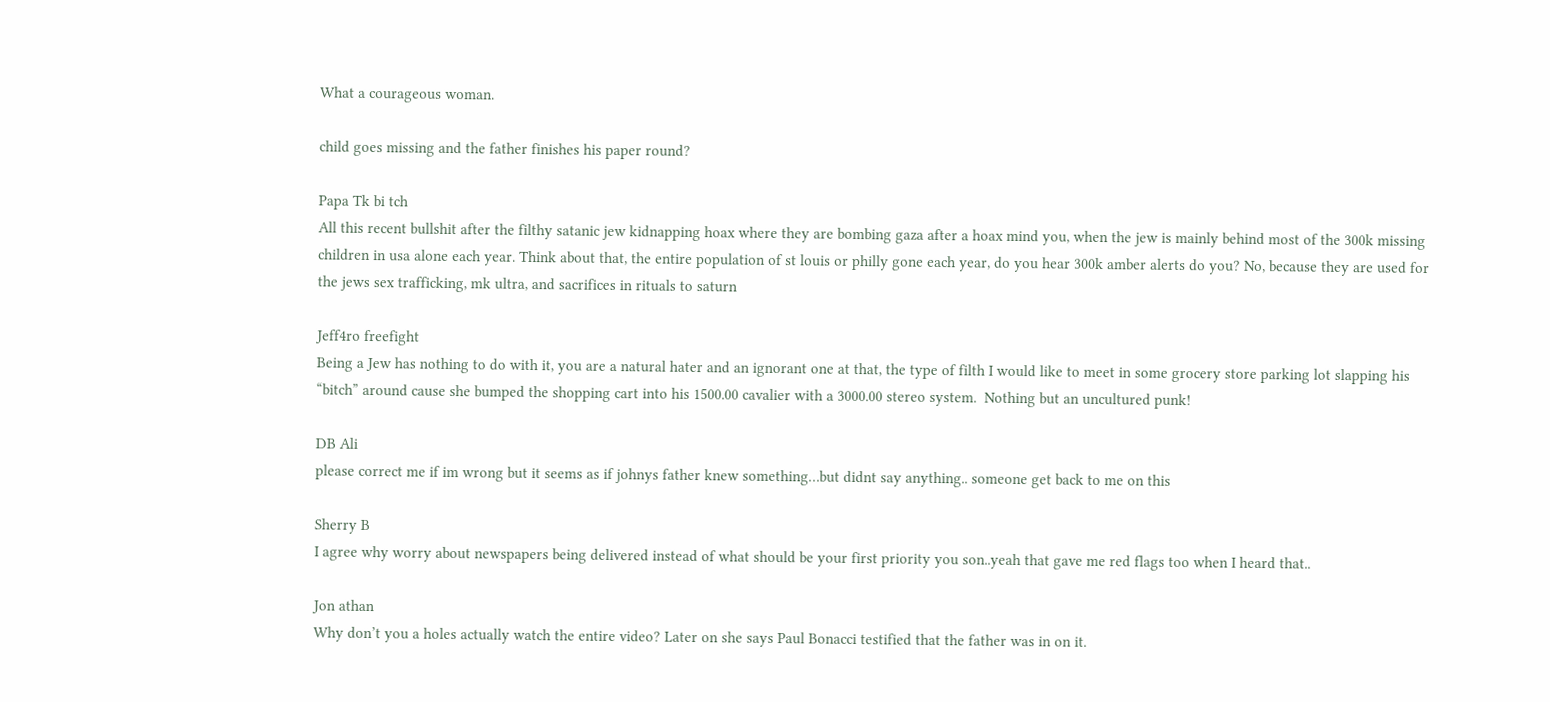What a courageous woman.

child goes missing and the father finishes his paper round?

Papa Tk bi tch
All this recent bullshit after the filthy satanic jew kidnapping hoax where they are bombing gaza after a hoax mind you, when the jew is mainly behind most of the 300k missing children in usa alone each year. Think about that, the entire population of st louis or philly gone each year, do you hear 300k amber alerts do you? No, because they are used for the jews sex trafficking, mk ultra, and sacrifices in rituals to saturn

Jeff4ro freefight
Being a Jew has nothing to do with it, you are a natural hater and an ignorant one at that, the type of filth I would like to meet in some grocery store parking lot slapping his “bitch” around cause she bumped the shopping cart into his 1500.00 cavalier with a 3000.00 stereo system.  Nothing but an uncultured punk!

DB Ali
please correct me if im wrong but it seems as if johnys father knew something…but didnt say anything.. someone get back to me on this

Sherry B
I agree why worry about newspapers being delivered instead of what should be your first priority you son..yeah that gave me red flags too when I heard that..

Jon athan
Why don’t you a holes actually watch the entire video? Later on she says Paul Bonacci testified that the father was in on it.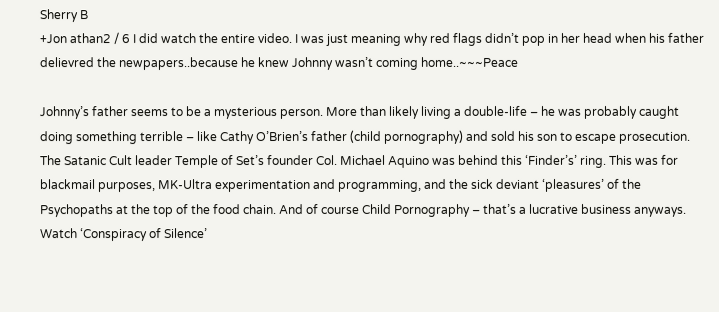Sherry B
+Jon athan2 / 6 I did watch the entire video. I was just meaning why red flags didn’t pop in her head when his father delievred the newpapers..because he knew Johnny wasn’t coming home..~~~Peace

Johnny’s father seems to be a mysterious person. More than likely living a double-life – he was probably caught doing something terrible – like Cathy O’Brien’s father (child pornography) and sold his son to escape prosecution. The Satanic Cult leader Temple of Set’s founder Col. Michael Aquino was behind this ‘Finder’s’ ring. This was for blackmail purposes, MK-Ultra experimentation and programming, and the sick deviant ‘pleasures’ of the Psychopaths at the top of the food chain. And of course Child Pornography – that’s a lucrative business anyways. Watch ‘Conspiracy of Silence’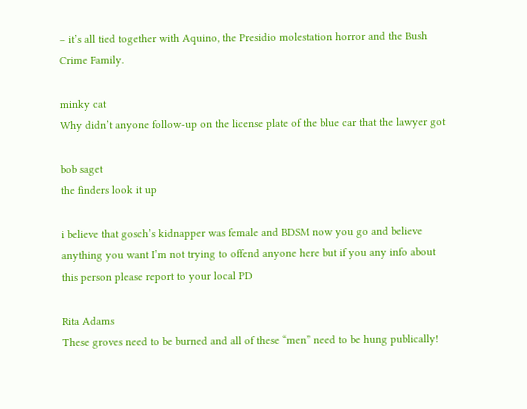– it’s all tied together with Aquino, the Presidio molestation horror and the Bush Crime Family.

minky cat
Why didn’t anyone follow-up on the license plate of the blue car that the lawyer got

bob saget
the finders look it up

i believe that gosch’s kidnapper was female and BDSM now you go and believe anything you want I’m not trying to offend anyone here but if you any info about this person please report to your local PD

Rita Adams
These groves need to be burned and all of these “men” need to be hung publically!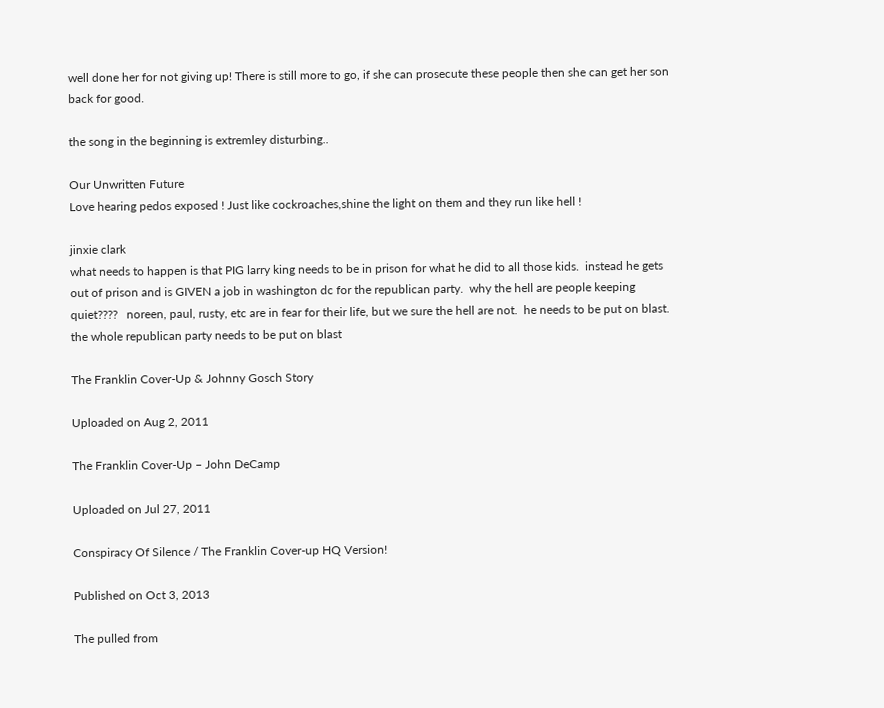well done her for not giving up! There is still more to go, if she can prosecute these people then she can get her son back for good.

the song in the beginning is extremley disturbing..

Our Unwritten Future
Love hearing pedos exposed ! Just like cockroaches,shine the light on them and they run like hell !

jinxie clark
what needs to happen is that PIG larry king needs to be in prison for what he did to all those kids.  instead he gets out of prison and is GIVEN a job in washington dc for the republican party.  why the hell are people keeping quiet????   noreen, paul, rusty, etc are in fear for their life, but we sure the hell are not.  he needs to be put on blast.  the whole republican party needs to be put on blast

The Franklin Cover-Up & Johnny Gosch Story

Uploaded on Aug 2, 2011

The Franklin Cover-Up – John DeCamp

Uploaded on Jul 27, 2011

Conspiracy Of Silence / The Franklin Cover-up HQ Version!

Published on Oct 3, 2013

The pulled from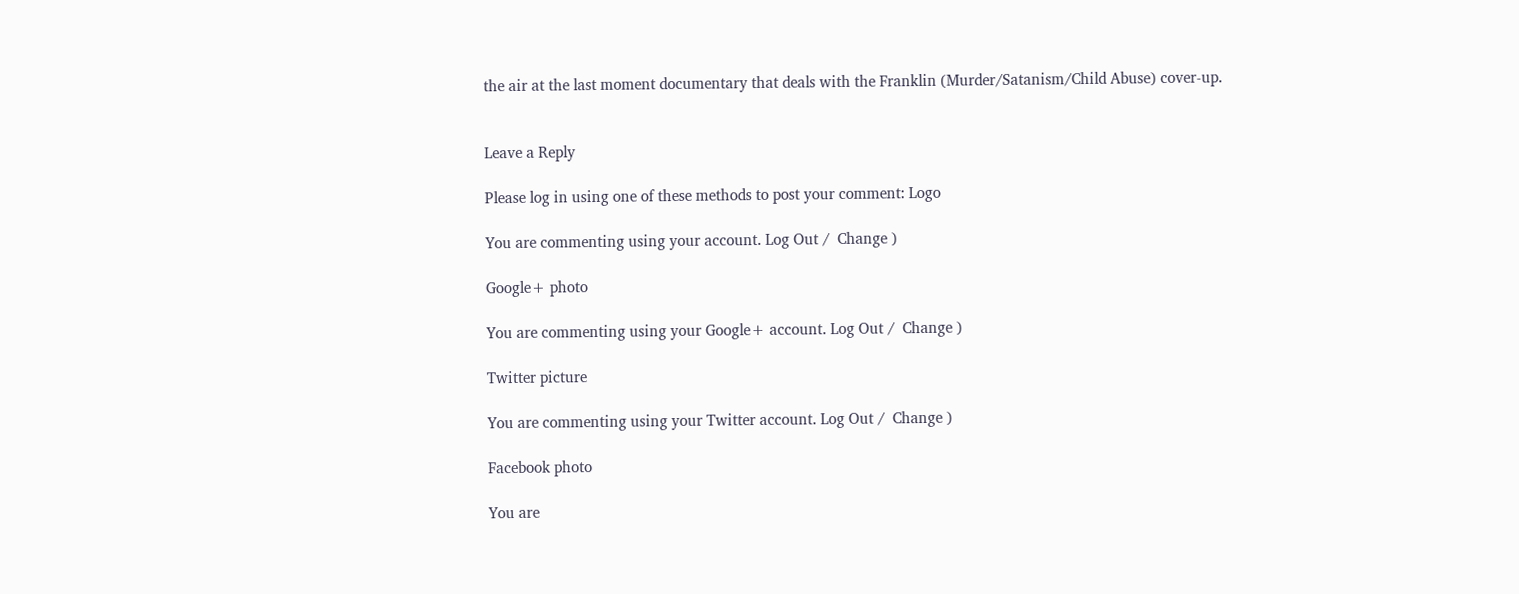the air at the last moment documentary that deals with the Franklin (Murder/Satanism/Child Abuse) cover-up.


Leave a Reply

Please log in using one of these methods to post your comment: Logo

You are commenting using your account. Log Out /  Change )

Google+ photo

You are commenting using your Google+ account. Log Out /  Change )

Twitter picture

You are commenting using your Twitter account. Log Out /  Change )

Facebook photo

You are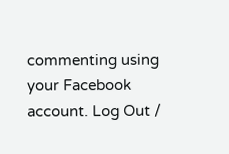commenting using your Facebook account. Log Out /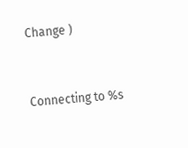Change )


Connecting to %s